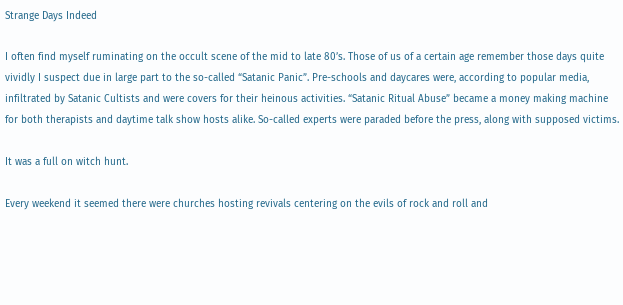Strange Days Indeed

I often find myself ruminating on the occult scene of the mid to late 80’s. Those of us of a certain age remember those days quite vividly I suspect due in large part to the so-called “Satanic Panic”. Pre-schools and daycares were, according to popular media, infiltrated by Satanic Cultists and were covers for their heinous activities. “Satanic Ritual Abuse” became a money making machine for both therapists and daytime talk show hosts alike. So-called experts were paraded before the press, along with supposed victims.

It was a full on witch hunt.

Every weekend it seemed there were churches hosting revivals centering on the evils of rock and roll and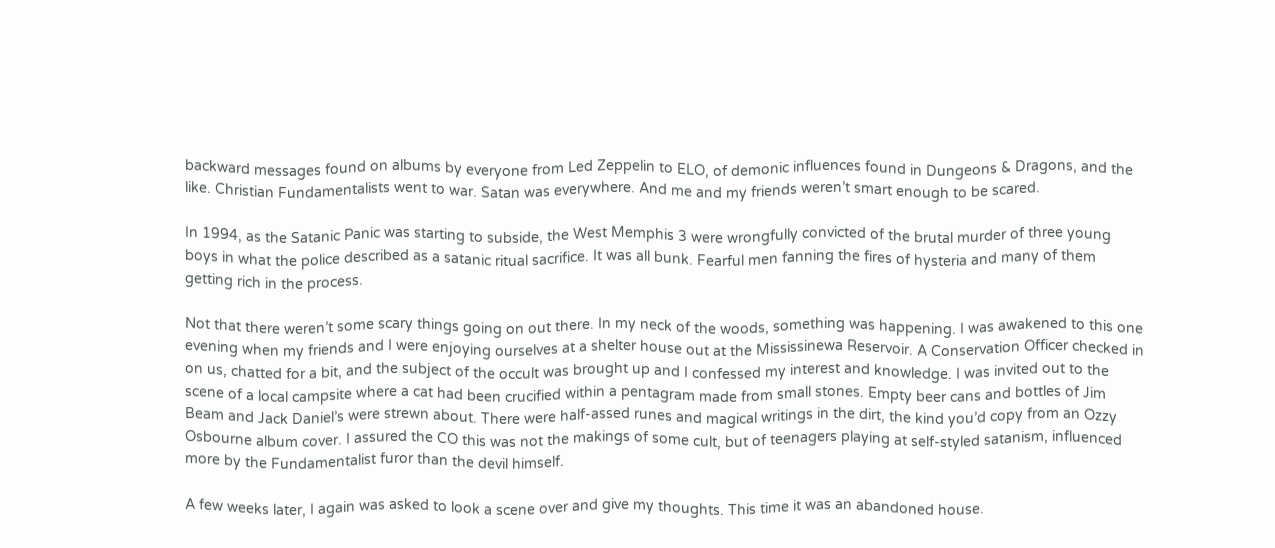backward messages found on albums by everyone from Led Zeppelin to ELO, of demonic influences found in Dungeons & Dragons, and the like. Christian Fundamentalists went to war. Satan was everywhere. And me and my friends weren’t smart enough to be scared.

In 1994, as the Satanic Panic was starting to subside, the West Memphis 3 were wrongfully convicted of the brutal murder of three young boys in what the police described as a satanic ritual sacrifice. It was all bunk. Fearful men fanning the fires of hysteria and many of them getting rich in the process.

Not that there weren’t some scary things going on out there. In my neck of the woods, something was happening. I was awakened to this one evening when my friends and I were enjoying ourselves at a shelter house out at the Mississinewa Reservoir. A Conservation Officer checked in on us, chatted for a bit, and the subject of the occult was brought up and I confessed my interest and knowledge. I was invited out to the scene of a local campsite where a cat had been crucified within a pentagram made from small stones. Empty beer cans and bottles of Jim Beam and Jack Daniel’s were strewn about. There were half-assed runes and magical writings in the dirt, the kind you’d copy from an Ozzy Osbourne album cover. I assured the CO this was not the makings of some cult, but of teenagers playing at self-styled satanism, influenced more by the Fundamentalist furor than the devil himself.

A few weeks later, I again was asked to look a scene over and give my thoughts. This time it was an abandoned house.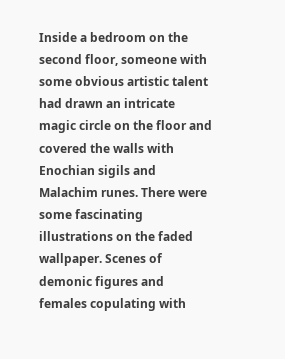Inside a bedroom on the second floor, someone with some obvious artistic talent had drawn an intricate magic circle on the floor and covered the walls with Enochian sigils and Malachim runes. There were some fascinating illustrations on the faded wallpaper. Scenes of demonic figures and females copulating with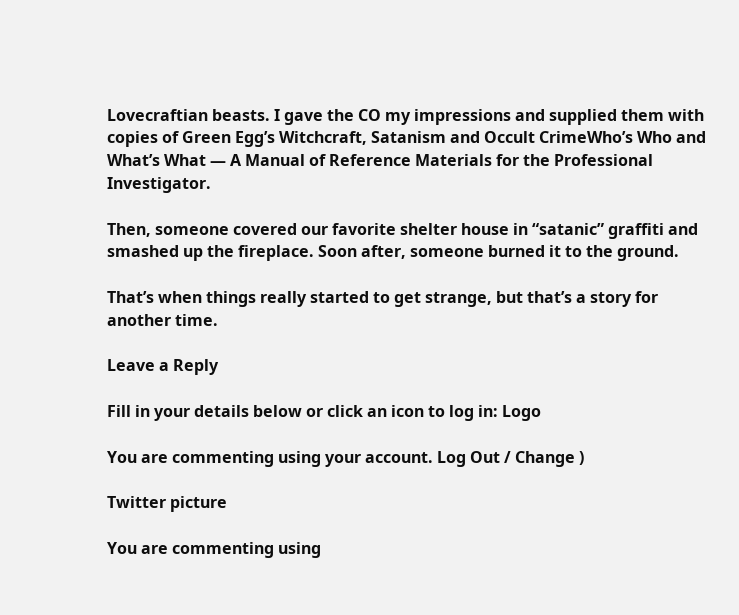Lovecraftian beasts. I gave the CO my impressions and supplied them with copies of Green Egg’s Witchcraft, Satanism and Occult CrimeWho’s Who and What’s What — A Manual of Reference Materials for the Professional Investigator.

Then, someone covered our favorite shelter house in “satanic” graffiti and smashed up the fireplace. Soon after, someone burned it to the ground.

That’s when things really started to get strange, but that’s a story for another time.

Leave a Reply

Fill in your details below or click an icon to log in: Logo

You are commenting using your account. Log Out / Change )

Twitter picture

You are commenting using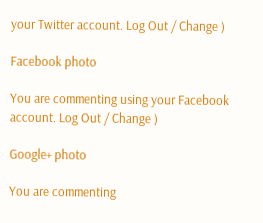your Twitter account. Log Out / Change )

Facebook photo

You are commenting using your Facebook account. Log Out / Change )

Google+ photo

You are commenting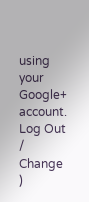using your Google+ account. Log Out / Change )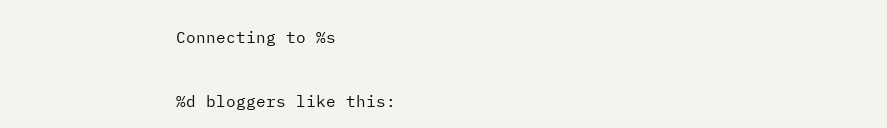Connecting to %s

%d bloggers like this: